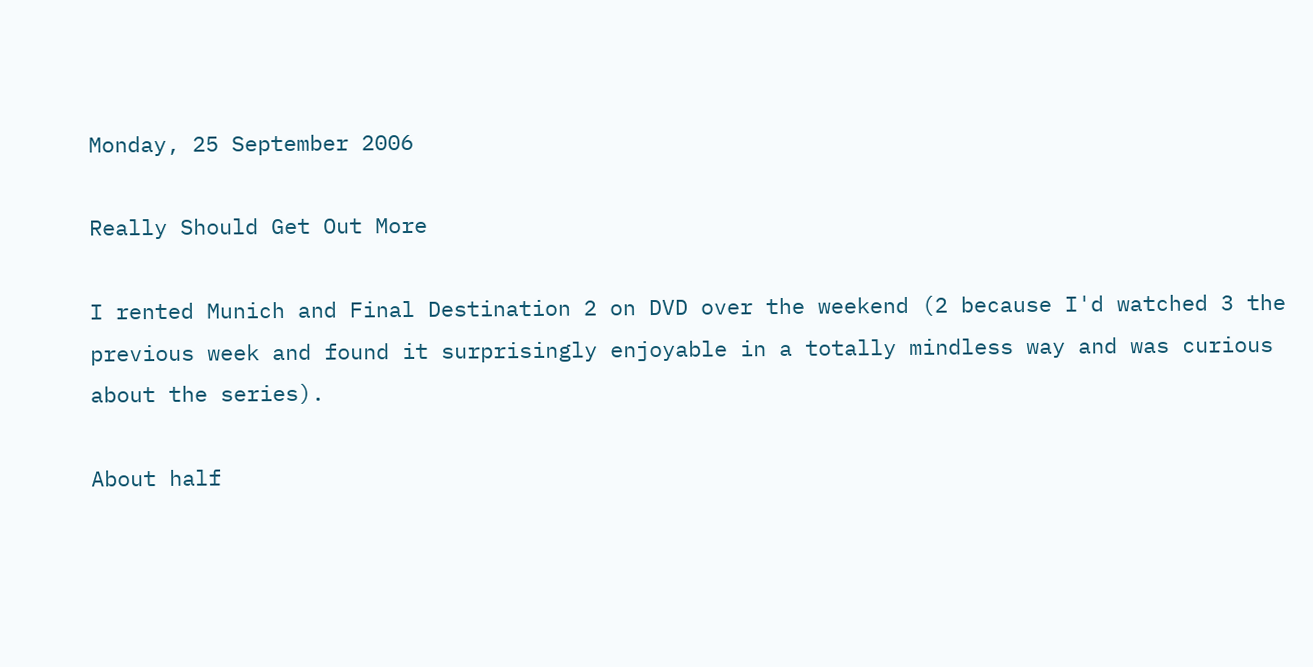Monday, 25 September 2006

Really Should Get Out More

I rented Munich and Final Destination 2 on DVD over the weekend (2 because I'd watched 3 the previous week and found it surprisingly enjoyable in a totally mindless way and was curious about the series).

About half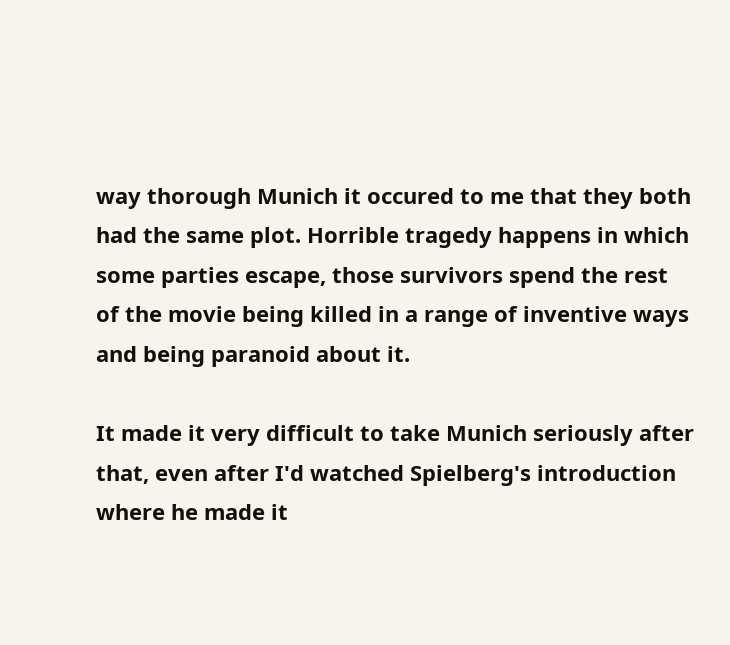way thorough Munich it occured to me that they both had the same plot. Horrible tragedy happens in which some parties escape, those survivors spend the rest of the movie being killed in a range of inventive ways and being paranoid about it.

It made it very difficult to take Munich seriously after that, even after I'd watched Spielberg's introduction where he made it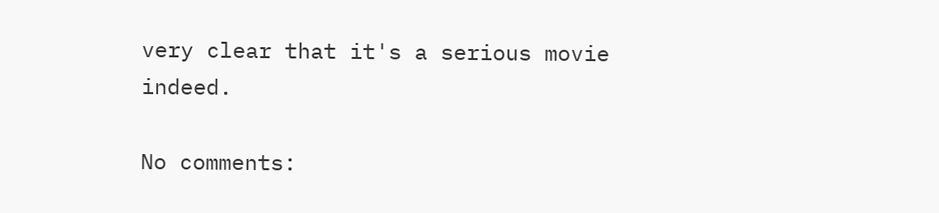very clear that it's a serious movie indeed.

No comments: